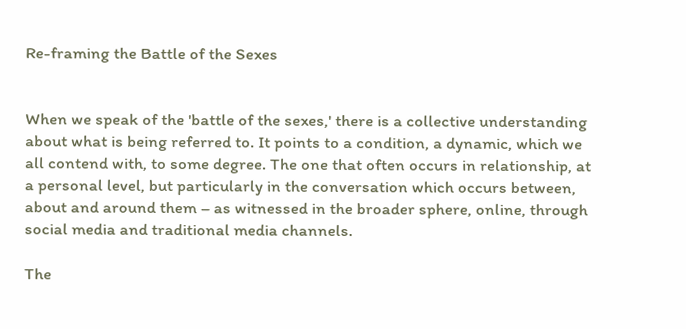Re-framing the Battle of the Sexes


When we speak of the 'battle of the sexes,' there is a collective understanding about what is being referred to. It points to a condition, a dynamic, which we all contend with, to some degree. The one that often occurs in relationship, at a personal level, but particularly in the conversation which occurs between, about and around them – as witnessed in the broader sphere, online, through social media and traditional media channels.

The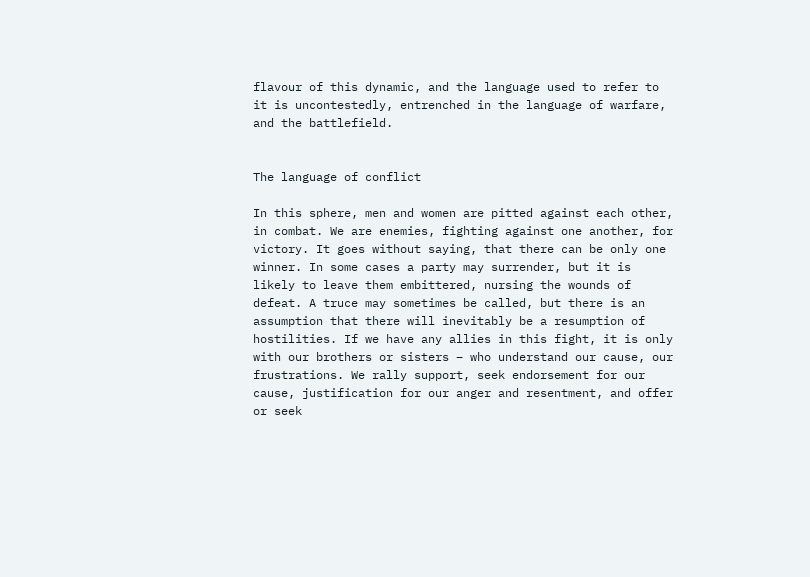flavour of this dynamic, and the language used to refer to it is uncontestedly, entrenched in the language of warfare, and the battlefield.


The language of conflict

In this sphere, men and women are pitted against each other, in combat. We are enemies, fighting against one another, for victory. It goes without saying, that there can be only one winner. In some cases a party may surrender, but it is likely to leave them embittered, nursing the wounds of defeat. A truce may sometimes be called, but there is an assumption that there will inevitably be a resumption of hostilities. If we have any allies in this fight, it is only with our brothers or sisters – who understand our cause, our frustrations. We rally support, seek endorsement for our cause, justification for our anger and resentment, and offer or seek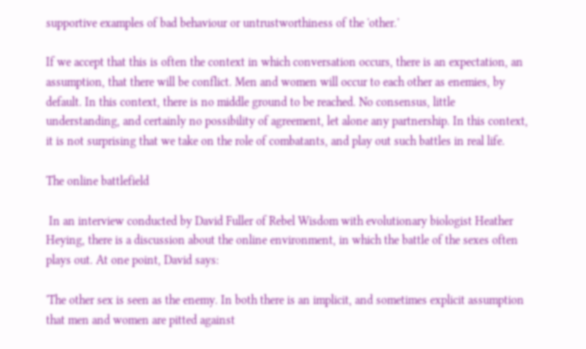supportive examples of bad behaviour or untrustworthiness of the 'other.'

If we accept that this is often the context in which conversation occurs, there is an expectation, an assumption, that there will be conflict. Men and women will occur to each other as enemies, by default. In this context, there is no middle ground to be reached. No consensus, little understanding, and certainly no possibility of agreement, let alone any partnership. In this context, it is not surprising that we take on the role of combatants, and play out such battles in real life.

The online battlefield

 In an interview conducted by David Fuller of Rebel Wisdom with evolutionary biologist Heather Heying, there is a discussion about the online environment, in which the battle of the sexes often plays out. At one point, David says:

'The other sex is seen as the enemy. In both there is an implicit, and sometimes explicit assumption that men and women are pitted against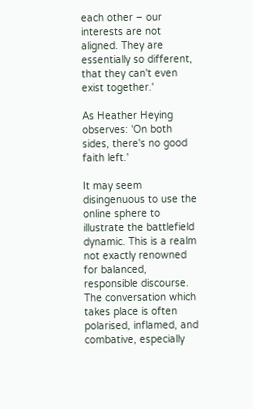each other – our interests are not aligned. They are essentially so different, that they can't even exist together.'

As Heather Heying observes: 'On both sides, there's no good faith left.'

It may seem disingenuous to use the online sphere to illustrate the battlefield dynamic. This is a realm not exactly renowned for balanced, responsible discourse. The conversation which takes place is often polarised, inflamed, and combative, especially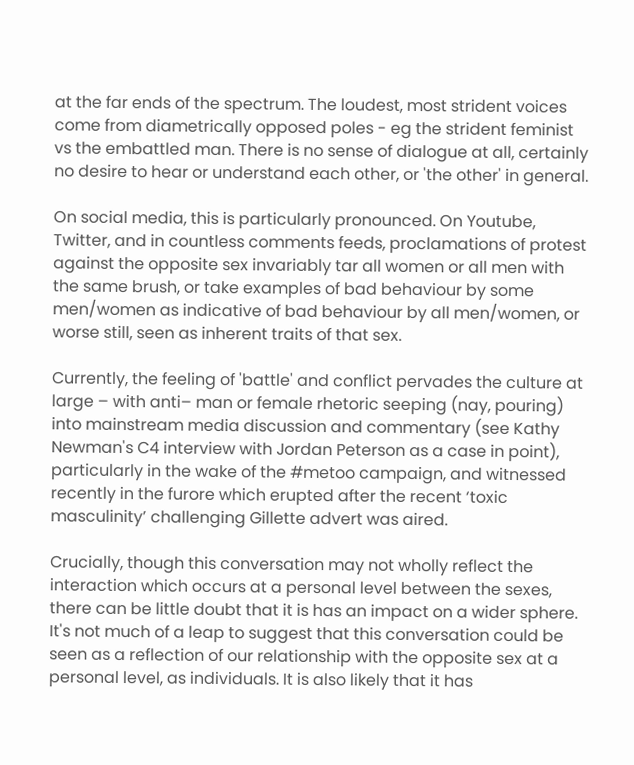at the far ends of the spectrum. The loudest, most strident voices come from diametrically opposed poles - eg the strident feminist vs the embattled man. There is no sense of dialogue at all, certainly no desire to hear or understand each other, or 'the other' in general.

On social media, this is particularly pronounced. On Youtube, Twitter, and in countless comments feeds, proclamations of protest against the opposite sex invariably tar all women or all men with the same brush, or take examples of bad behaviour by some men/women as indicative of bad behaviour by all men/women, or worse still, seen as inherent traits of that sex.

Currently, the feeling of 'battle' and conflict pervades the culture at large – with anti– man or female rhetoric seeping (nay, pouring) into mainstream media discussion and commentary (see Kathy Newman's C4 interview with Jordan Peterson as a case in point), particularly in the wake of the #metoo campaign, and witnessed recently in the furore which erupted after the recent ‘toxic masculinity’ challenging Gillette advert was aired.

Crucially, though this conversation may not wholly reflect the interaction which occurs at a personal level between the sexes, there can be little doubt that it is has an impact on a wider sphere. It's not much of a leap to suggest that this conversation could be seen as a reflection of our relationship with the opposite sex at a personal level, as individuals. It is also likely that it has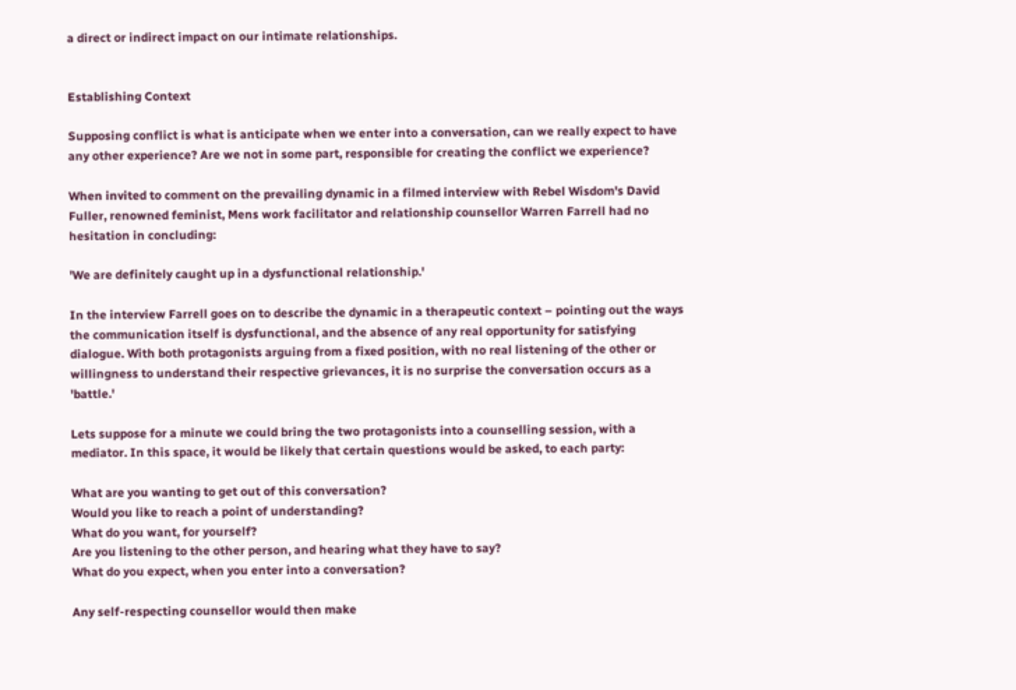a direct or indirect impact on our intimate relationships.


Establishing Context

Supposing conflict is what is anticipate when we enter into a conversation, can we really expect to have any other experience? Are we not in some part, responsible for creating the conflict we experience?

When invited to comment on the prevailing dynamic in a filmed interview with Rebel Wisdom's David Fuller, renowned feminist, Mens work facilitator and relationship counsellor Warren Farrell had no hesitation in concluding:

'We are definitely caught up in a dysfunctional relationship.'

In the interview Farrell goes on to describe the dynamic in a therapeutic context – pointing out the ways the communication itself is dysfunctional, and the absence of any real opportunity for satisfying dialogue. With both protagonists arguing from a fixed position, with no real listening of the other or willingness to understand their respective grievances, it is no surprise the conversation occurs as a 'battle.'

Lets suppose for a minute we could bring the two protagonists into a counselling session, with a mediator. In this space, it would be likely that certain questions would be asked, to each party:

What are you wanting to get out of this conversation?
Would you like to reach a point of understanding?
What do you want, for yourself?
Are you listening to the other person, and hearing what they have to say?
What do you expect, when you enter into a conversation?

Any self-respecting counsellor would then make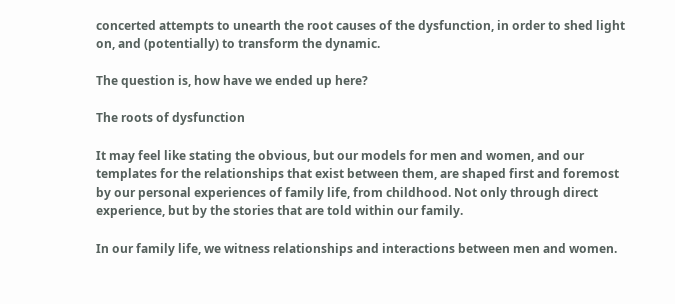concerted attempts to unearth the root causes of the dysfunction, in order to shed light on, and (potentially) to transform the dynamic.

The question is, how have we ended up here?

The roots of dysfunction

It may feel like stating the obvious, but our models for men and women, and our templates for the relationships that exist between them, are shaped first and foremost by our personal experiences of family life, from childhood. Not only through direct experience, but by the stories that are told within our family.

In our family life, we witness relationships and interactions between men and women.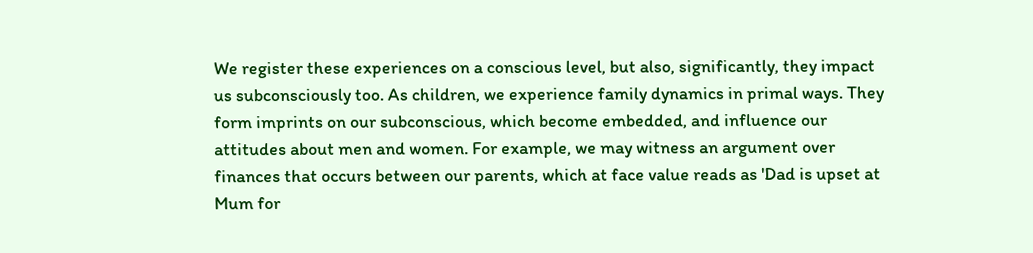We register these experiences on a conscious level, but also, significantly, they impact us subconsciously too. As children, we experience family dynamics in primal ways. They form imprints on our subconscious, which become embedded, and influence our attitudes about men and women. For example, we may witness an argument over finances that occurs between our parents, which at face value reads as 'Dad is upset at Mum for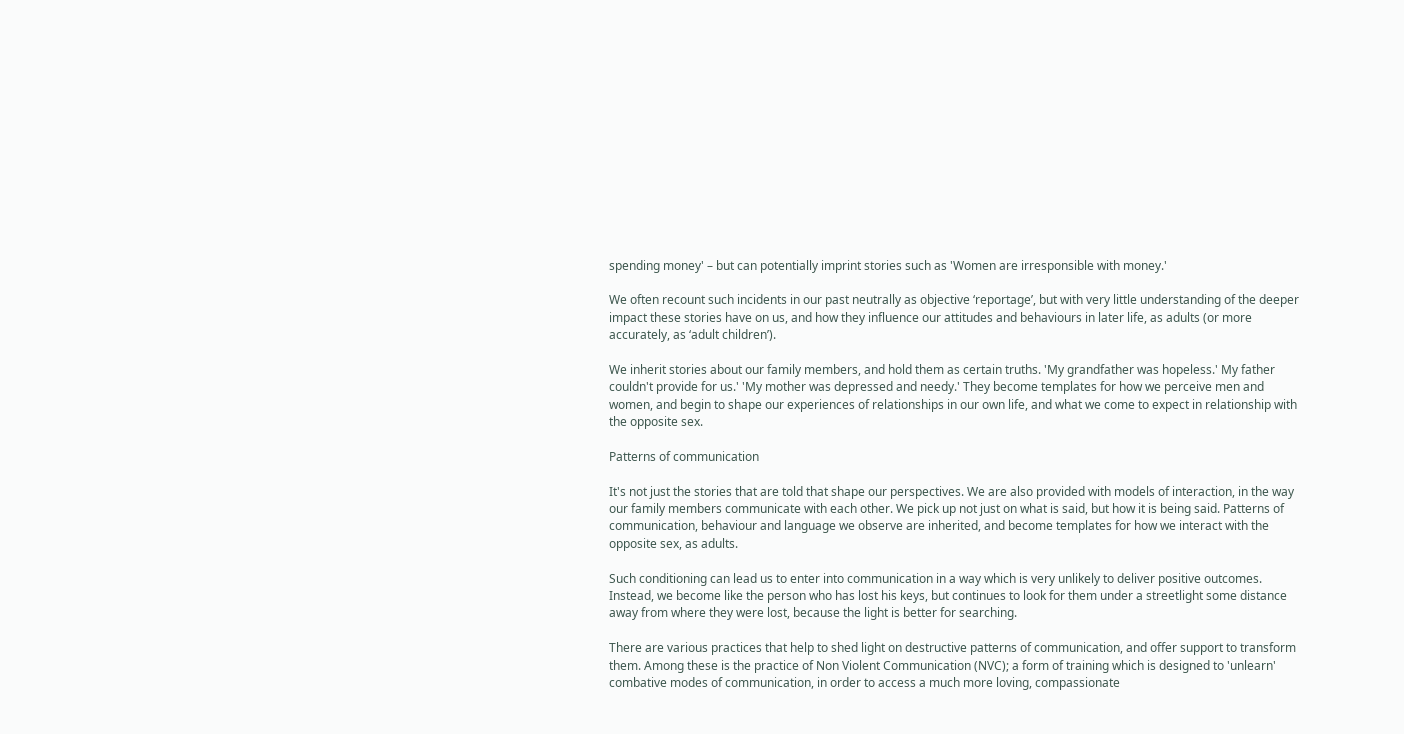spending money' – but can potentially imprint stories such as 'Women are irresponsible with money.'

We often recount such incidents in our past neutrally as objective ‘reportage’, but with very little understanding of the deeper impact these stories have on us, and how they influence our attitudes and behaviours in later life, as adults (or more accurately, as ‘adult children’).

We inherit stories about our family members, and hold them as certain truths. 'My grandfather was hopeless.' My father couldn't provide for us.' 'My mother was depressed and needy.' They become templates for how we perceive men and women, and begin to shape our experiences of relationships in our own life, and what we come to expect in relationship with the opposite sex.

Patterns of communication

It's not just the stories that are told that shape our perspectives. We are also provided with models of interaction, in the way our family members communicate with each other. We pick up not just on what is said, but how it is being said. Patterns of communication, behaviour and language we observe are inherited, and become templates for how we interact with the opposite sex, as adults.

Such conditioning can lead us to enter into communication in a way which is very unlikely to deliver positive outcomes. Instead, we become like the person who has lost his keys, but continues to look for them under a streetlight some distance away from where they were lost, because the light is better for searching.

There are various practices that help to shed light on destructive patterns of communication, and offer support to transform them. Among these is the practice of Non Violent Communication (NVC); a form of training which is designed to 'unlearn' combative modes of communication, in order to access a much more loving, compassionate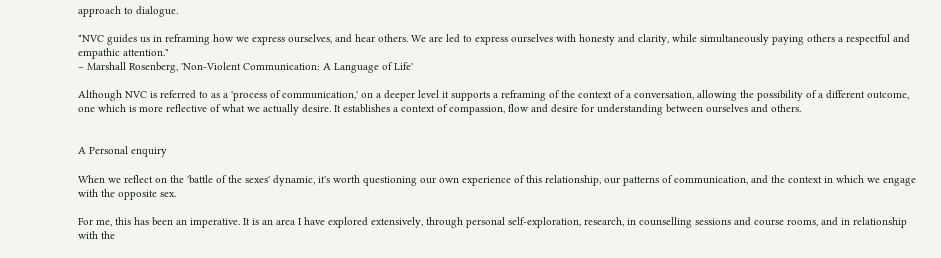approach to dialogue.

"NVC guides us in reframing how we express ourselves, and hear others. We are led to express ourselves with honesty and clarity, while simultaneously paying others a respectful and empathic attention."
– Marshall Rosenberg, 'Non-Violent Communication: A Language of Life'

Although NVC is referred to as a 'process of communication,' on a deeper level it supports a reframing of the context of a conversation, allowing the possibility of a different outcome, one which is more reflective of what we actually desire. It establishes a context of compassion, flow and desire for understanding between ourselves and others.


A Personal enquiry

When we reflect on the 'battle of the sexes' dynamic, it's worth questioning our own experience of this relationship, our patterns of communication, and the context in which we engage with the opposite sex.

For me, this has been an imperative. It is an area I have explored extensively, through personal self-exploration, research, in counselling sessions and course rooms, and in relationship with the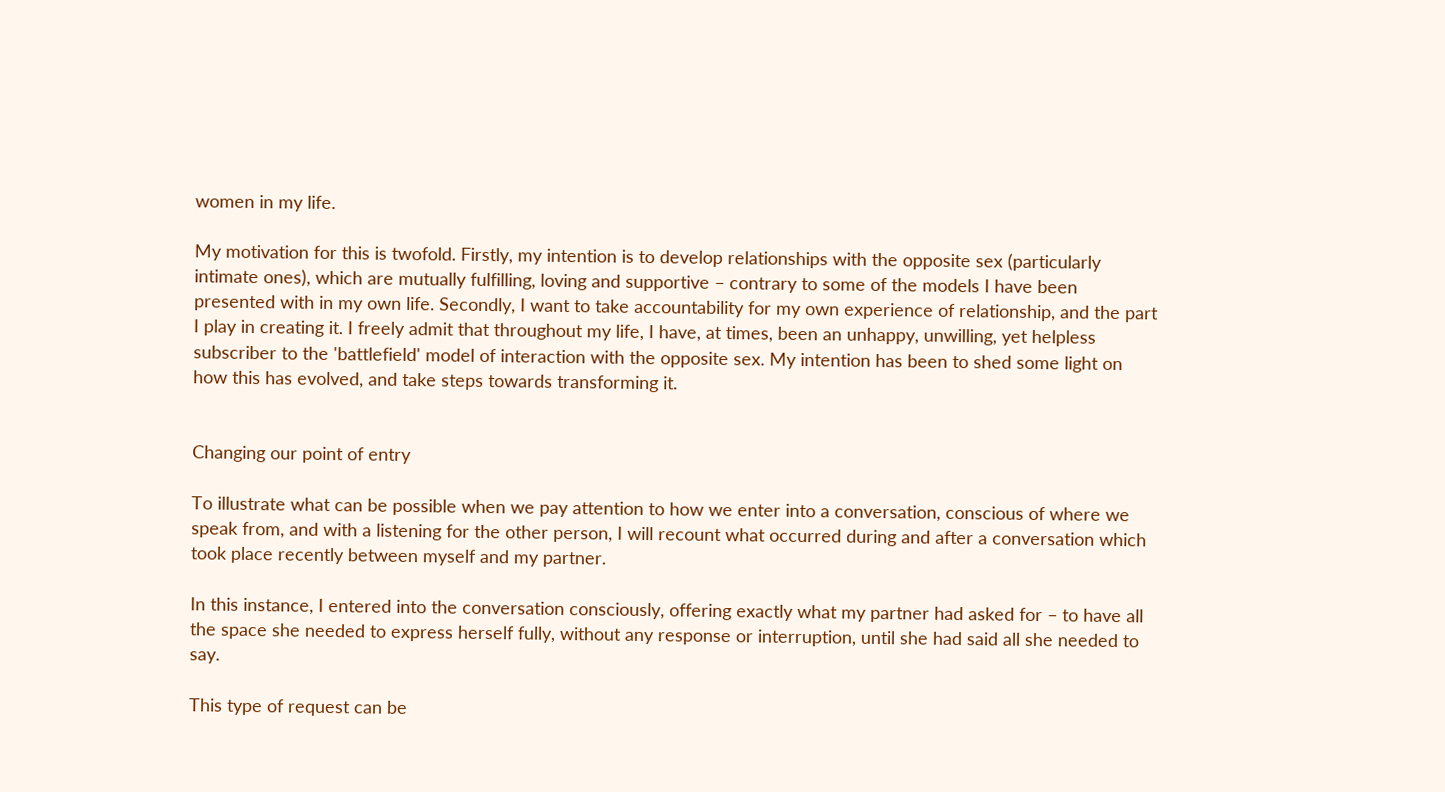women in my life.

My motivation for this is twofold. Firstly, my intention is to develop relationships with the opposite sex (particularly intimate ones), which are mutually fulfilling, loving and supportive – contrary to some of the models I have been presented with in my own life. Secondly, I want to take accountability for my own experience of relationship, and the part I play in creating it. I freely admit that throughout my life, I have, at times, been an unhappy, unwilling, yet helpless subscriber to the 'battlefield' model of interaction with the opposite sex. My intention has been to shed some light on how this has evolved, and take steps towards transforming it.


Changing our point of entry

To illustrate what can be possible when we pay attention to how we enter into a conversation, conscious of where we speak from, and with a listening for the other person, I will recount what occurred during and after a conversation which took place recently between myself and my partner.

In this instance, I entered into the conversation consciously, offering exactly what my partner had asked for – to have all the space she needed to express herself fully, without any response or interruption, until she had said all she needed to say.

This type of request can be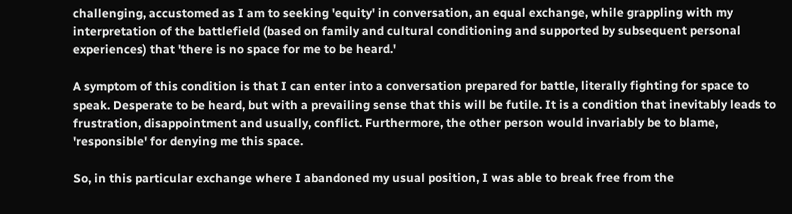challenging, accustomed as I am to seeking 'equity' in conversation, an equal exchange, while grappling with my interpretation of the battlefield (based on family and cultural conditioning and supported by subsequent personal experiences) that 'there is no space for me to be heard.'

A symptom of this condition is that I can enter into a conversation prepared for battle, literally fighting for space to speak. Desperate to be heard, but with a prevailing sense that this will be futile. It is a condition that inevitably leads to frustration, disappointment and usually, conflict. Furthermore, the other person would invariably be to blame, 'responsible' for denying me this space.

So, in this particular exchange where I abandoned my usual position, I was able to break free from the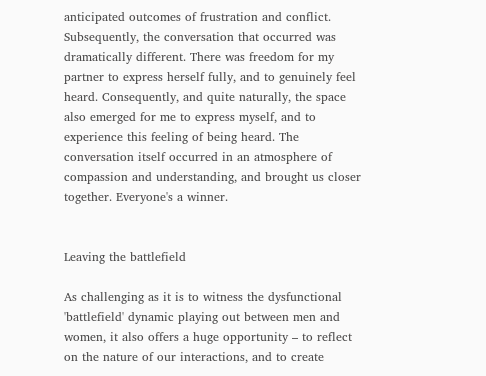anticipated outcomes of frustration and conflict. Subsequently, the conversation that occurred was dramatically different. There was freedom for my partner to express herself fully, and to genuinely feel heard. Consequently, and quite naturally, the space also emerged for me to express myself, and to experience this feeling of being heard. The conversation itself occurred in an atmosphere of compassion and understanding, and brought us closer together. Everyone's a winner.


Leaving the battlefield

As challenging as it is to witness the dysfunctional 'battlefield' dynamic playing out between men and women, it also offers a huge opportunity – to reflect on the nature of our interactions, and to create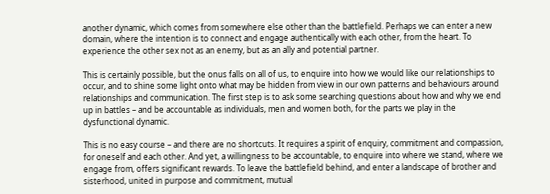another dynamic, which comes from somewhere else other than the battlefield. Perhaps we can enter a new domain, where the intention is to connect and engage authentically with each other, from the heart. To experience the other sex not as an enemy, but as an ally and potential partner.

This is certainly possible, but the onus falls on all of us, to enquire into how we would like our relationships to occur, and to shine some light onto what may be hidden from view in our own patterns and behaviours around relationships and communication. The first step is to ask some searching questions about how and why we end up in battles – and be accountable as individuals, men and women both, for the parts we play in the dysfunctional dynamic.

This is no easy course – and there are no shortcuts. It requires a spirit of enquiry, commitment and compassion, for oneself and each other. And yet, a willingness to be accountable, to enquire into where we stand, where we engage from, offers significant rewards. To leave the battlefield behind, and enter a landscape of brother and sisterhood, united in purpose and commitment, mutual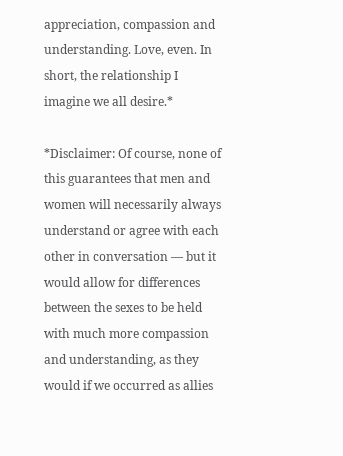appreciation, compassion and understanding. Love, even. In short, the relationship I imagine we all desire.*

*Disclaimer: Of course, none of this guarantees that men and women will necessarily always understand or agree with each other in conversation — but it would allow for differences between the sexes to be held with much more compassion and understanding, as they would if we occurred as allies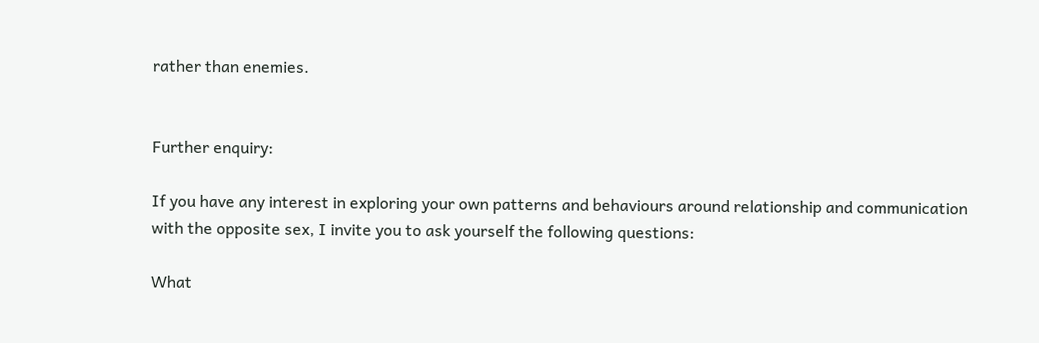rather than enemies.


Further enquiry:

If you have any interest in exploring your own patterns and behaviours around relationship and communication with the opposite sex, I invite you to ask yourself the following questions:

What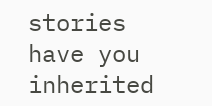stories have you inherited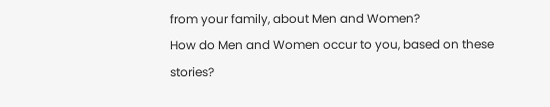from your family, about Men and Women?
How do Men and Women occur to you, based on these stories?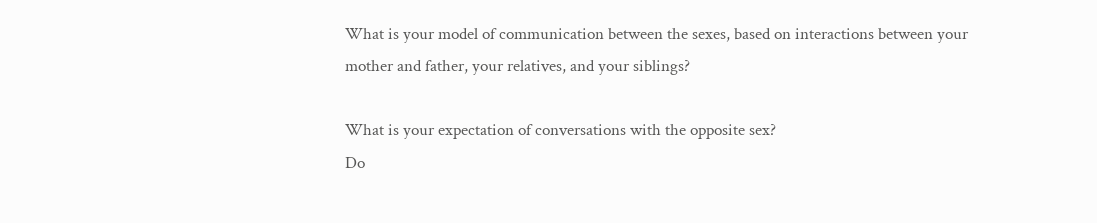What is your model of communication between the sexes, based on interactions between your mother and father, your relatives, and your siblings?

What is your expectation of conversations with the opposite sex?
Do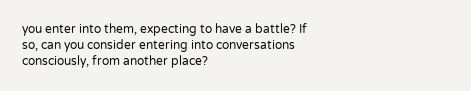you enter into them, expecting to have a battle? If so, can you consider entering into conversations consciously, from another place?